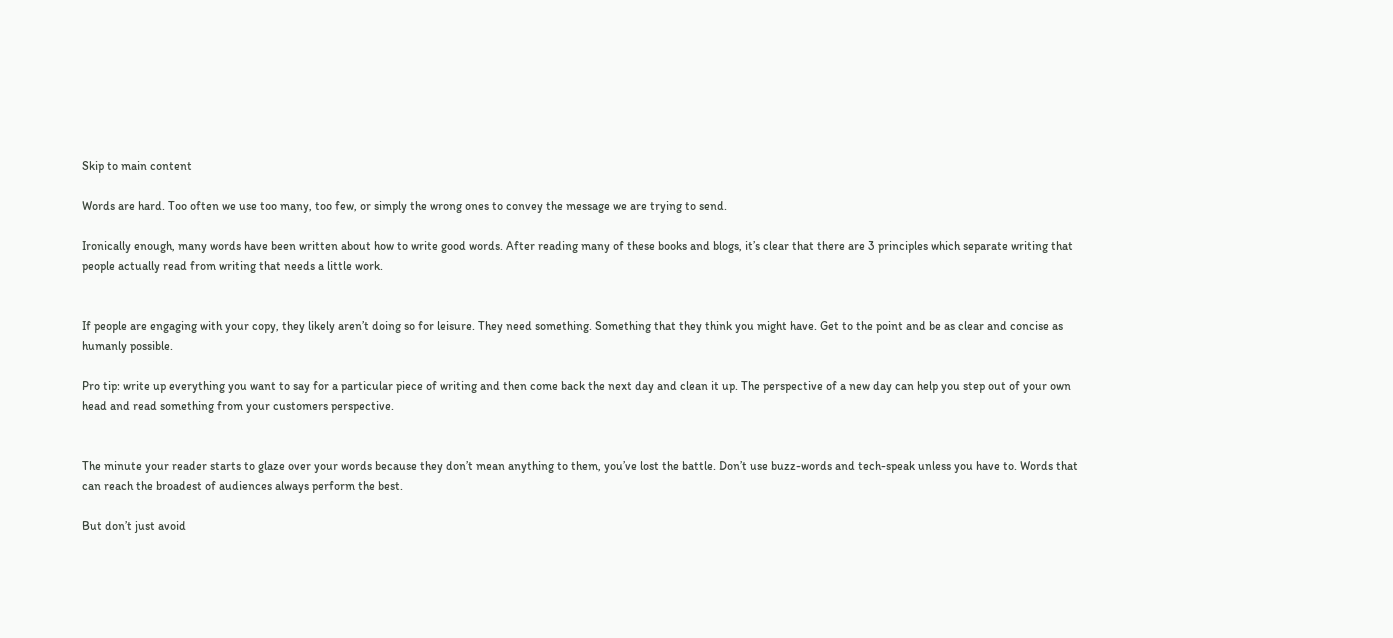Skip to main content

Words are hard. Too often we use too many, too few, or simply the wrong ones to convey the message we are trying to send.

Ironically enough, many words have been written about how to write good words. After reading many of these books and blogs, it’s clear that there are 3 principles which separate writing that people actually read from writing that needs a little work.


If people are engaging with your copy, they likely aren’t doing so for leisure. They need something. Something that they think you might have. Get to the point and be as clear and concise as humanly possible.

Pro tip: write up everything you want to say for a particular piece of writing and then come back the next day and clean it up. The perspective of a new day can help you step out of your own head and read something from your customers perspective.


The minute your reader starts to glaze over your words because they don’t mean anything to them, you’ve lost the battle. Don’t use buzz-words and tech-speak unless you have to. Words that can reach the broadest of audiences always perform the best.

But don’t just avoid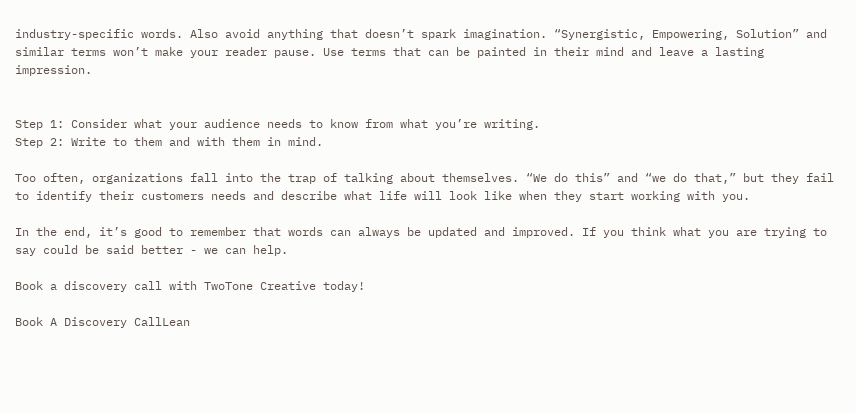industry-specific words. Also avoid anything that doesn’t spark imagination. “Synergistic, Empowering, Solution” and similar terms won’t make your reader pause. Use terms that can be painted in their mind and leave a lasting impression.


Step 1: Consider what your audience needs to know from what you’re writing.
Step 2: Write to them and with them in mind.

Too often, organizations fall into the trap of talking about themselves. “We do this” and “we do that,” but they fail to identify their customers needs and describe what life will look like when they start working with you.

In the end, it’s good to remember that words can always be updated and improved. If you think what you are trying to say could be said better - we can help.

Book a discovery call with TwoTone Creative today!

Book A Discovery CallLean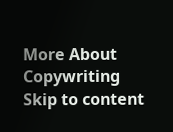More About Copywriting
Skip to content